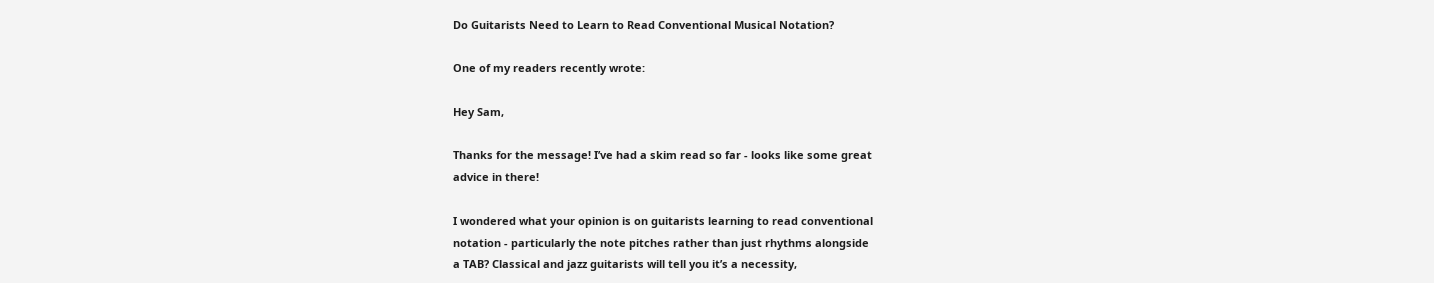Do Guitarists Need to Learn to Read Conventional Musical Notation?

One of my readers recently wrote:

Hey Sam,

Thanks for the message! I’ve had a skim read so far - looks like some great
advice in there!

I wondered what your opinion is on guitarists learning to read conventional
notation - particularly the note pitches rather than just rhythms alongside
a TAB? Classical and jazz guitarists will tell you it’s a necessity,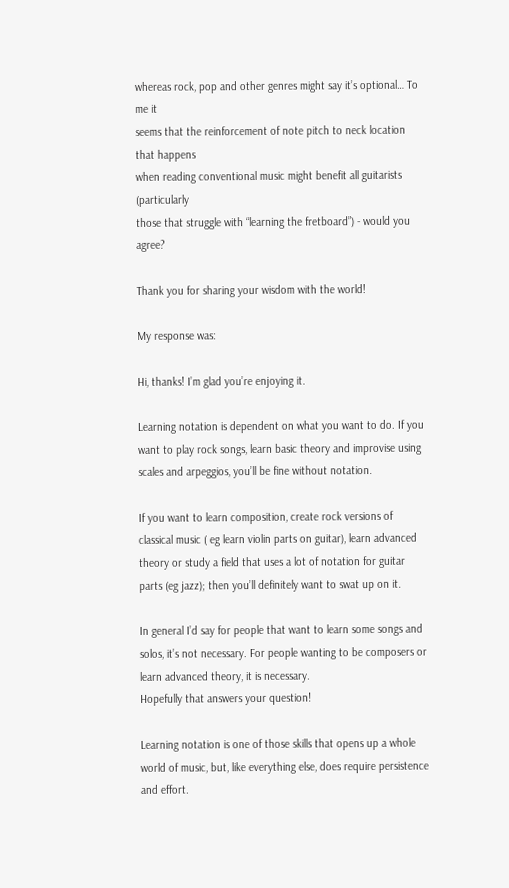whereas rock, pop and other genres might say it’s optional… To me it
seems that the reinforcement of note pitch to neck location that happens
when reading conventional music might benefit all guitarists (particularly
those that struggle with “learning the fretboard”) - would you agree?

Thank you for sharing your wisdom with the world!

My response was:

Hi, thanks! I’m glad you’re enjoying it.

Learning notation is dependent on what you want to do. If you want to play rock songs, learn basic theory and improvise using scales and arpeggios, you’ll be fine without notation.

If you want to learn composition, create rock versions of classical music ( eg learn violin parts on guitar), learn advanced theory or study a field that uses a lot of notation for guitar parts (eg jazz); then you’ll definitely want to swat up on it.

In general I’d say for people that want to learn some songs and solos, it’s not necessary. For people wanting to be composers or learn advanced theory, it is necessary.
Hopefully that answers your question!

Learning notation is one of those skills that opens up a whole world of music, but, like everything else, does require persistence and effort.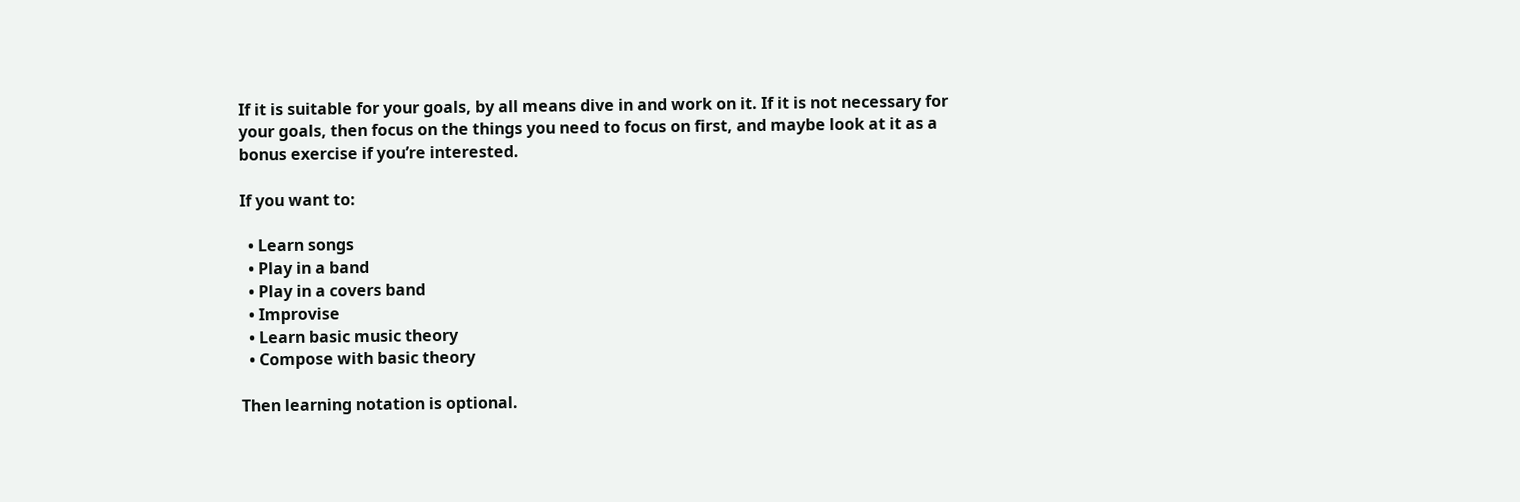If it is suitable for your goals, by all means dive in and work on it. If it is not necessary for your goals, then focus on the things you need to focus on first, and maybe look at it as a bonus exercise if you’re interested.

If you want to:

  • Learn songs
  • Play in a band
  • Play in a covers band
  • Improvise
  • Learn basic music theory
  • Compose with basic theory

Then learning notation is optional.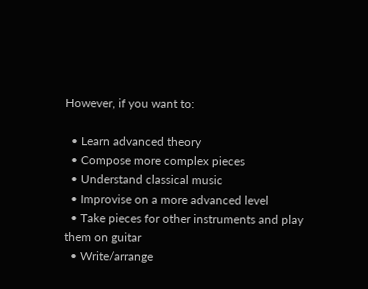However, if you want to:

  • Learn advanced theory
  • Compose more complex pieces
  • Understand classical music
  • Improvise on a more advanced level
  • Take pieces for other instruments and play them on guitar
  • Write/arrange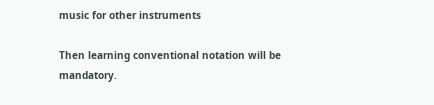music for other instruments

Then learning conventional notation will be mandatory.